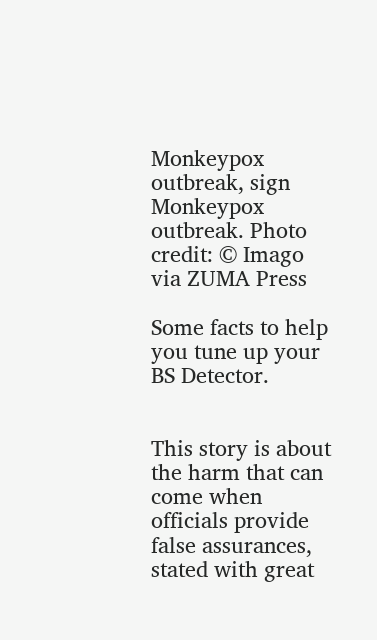Monkeypox outbreak, sign
Monkeypox outbreak. Photo credit: © Imago via ZUMA Press

Some facts to help you tune up your BS Detector.


This story is about the harm that can come when officials provide false assurances, stated with great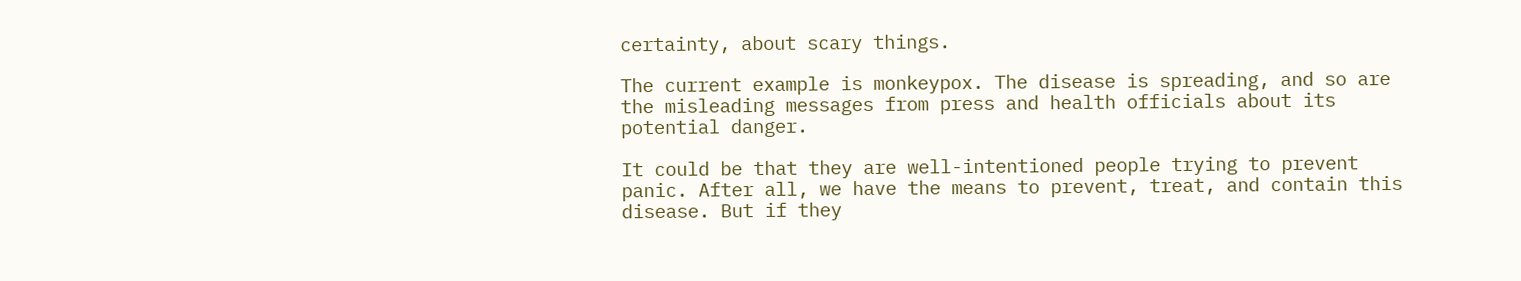certainty, about scary things.

The current example is monkeypox. The disease is spreading, and so are the misleading messages from press and health officials about its potential danger.

It could be that they are well-intentioned people trying to prevent panic. After all, we have the means to prevent, treat, and contain this disease. But if they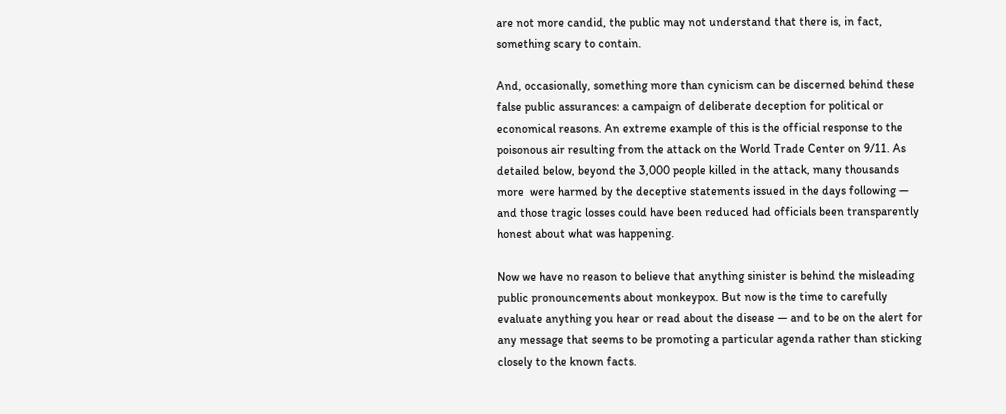are not more candid, the public may not understand that there is, in fact, something scary to contain.

And, occasionally, something more than cynicism can be discerned behind these false public assurances: a campaign of deliberate deception for political or economical reasons. An extreme example of this is the official response to the poisonous air resulting from the attack on the World Trade Center on 9/11. As detailed below, beyond the 3,000 people killed in the attack, many thousands more  were harmed by the deceptive statements issued in the days following — and those tragic losses could have been reduced had officials been transparently honest about what was happening.

Now we have no reason to believe that anything sinister is behind the misleading public pronouncements about monkeypox. But now is the time to carefully evaluate anything you hear or read about the disease — and to be on the alert for any message that seems to be promoting a particular agenda rather than sticking closely to the known facts.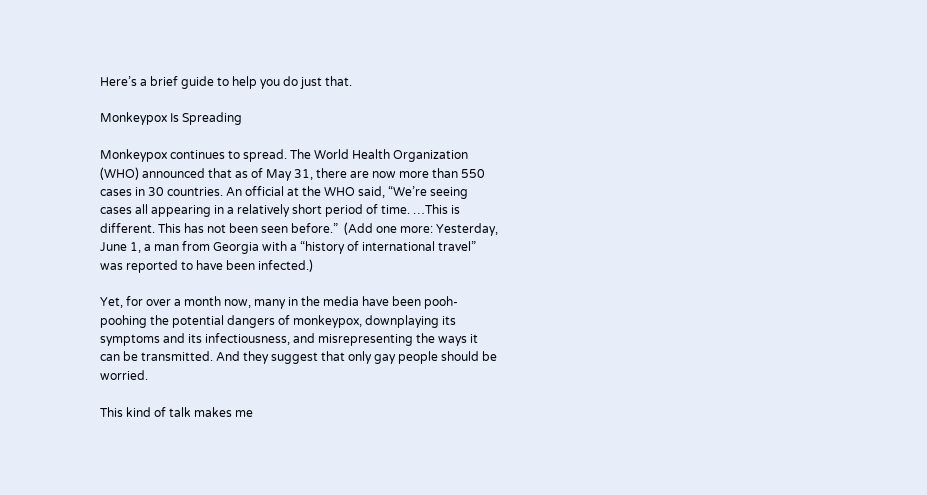Here’s a brief guide to help you do just that.

Monkeypox Is Spreading

Monkeypox continues to spread. The World Health Organization (WHO) announced that as of May 31, there are now more than 550 cases in 30 countries. An official at the WHO said, “We’re seeing cases all appearing in a relatively short period of time. …This is different. This has not been seen before.”  (Add one more: Yesterday, June 1, a man from Georgia with a “history of international travel” was reported to have been infected.)

Yet, for over a month now, many in the media have been pooh-poohing the potential dangers of monkeypox, downplaying its symptoms and its infectiousness, and misrepresenting the ways it can be transmitted. And they suggest that only gay people should be worried.

This kind of talk makes me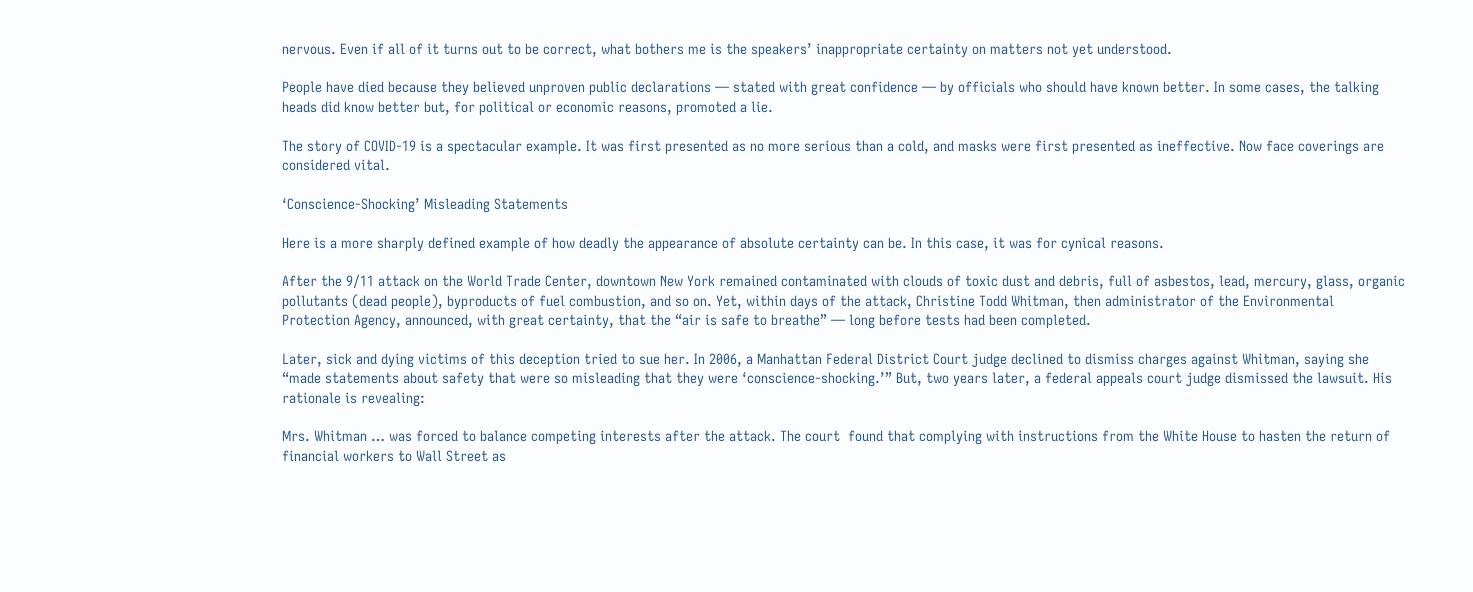nervous. Even if all of it turns out to be correct, what bothers me is the speakers’ inappropriate certainty on matters not yet understood.

People have died because they believed unproven public declarations — stated with great confidence — by officials who should have known better. In some cases, the talking heads did know better but, for political or economic reasons, promoted a lie.

The story of COVID-19 is a spectacular example. It was first presented as no more serious than a cold, and masks were first presented as ineffective. Now face coverings are considered vital.

‘Conscience-Shocking’ Misleading Statements

Here is a more sharply defined example of how deadly the appearance of absolute certainty can be. In this case, it was for cynical reasons.

After the 9/11 attack on the World Trade Center, downtown New York remained contaminated with clouds of toxic dust and debris, full of asbestos, lead, mercury, glass, organic pollutants (dead people), byproducts of fuel combustion, and so on. Yet, within days of the attack, Christine Todd Whitman, then administrator of the Environmental Protection Agency, announced, with great certainty, that the “air is safe to breathe” — long before tests had been completed.

Later, sick and dying victims of this deception tried to sue her. In 2006, a Manhattan Federal District Court judge declined to dismiss charges against Whitman, saying she “made statements about safety that were so misleading that they were ‘conscience-shocking.’” But, two years later, a federal appeals court judge dismissed the lawsuit. His rationale is revealing:

Mrs. Whitman … was forced to balance competing interests after the attack. The court  found that complying with instructions from the White House to hasten the return of financial workers to Wall Street as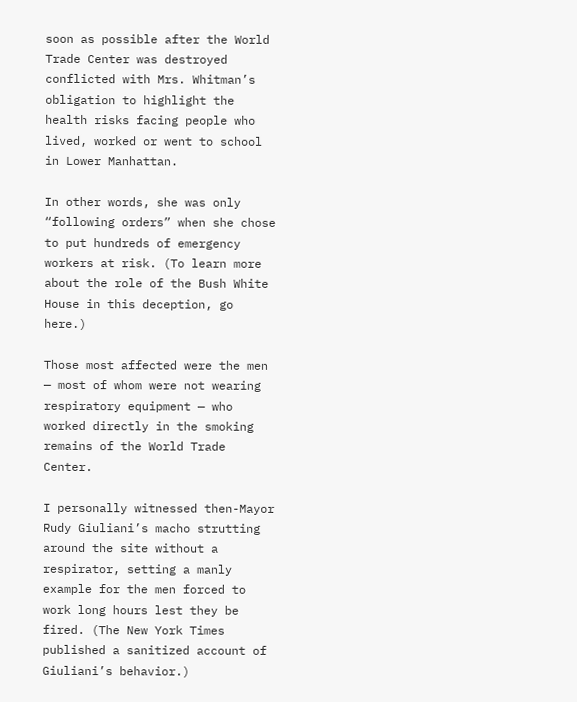soon as possible after the World Trade Center was destroyed conflicted with Mrs. Whitman’s obligation to highlight the health risks facing people who lived, worked or went to school in Lower Manhattan.

In other words, she was only “following orders” when she chose to put hundreds of emergency workers at risk. (To learn more about the role of the Bush White House in this deception, go here.)

Those most affected were the men — most of whom were not wearing respiratory equipment — who worked directly in the smoking remains of the World Trade Center.

I personally witnessed then-Mayor Rudy Giuliani’s macho strutting around the site without a respirator, setting a manly example for the men forced to work long hours lest they be fired. (The New York Times published a sanitized account of Giuliani’s behavior.)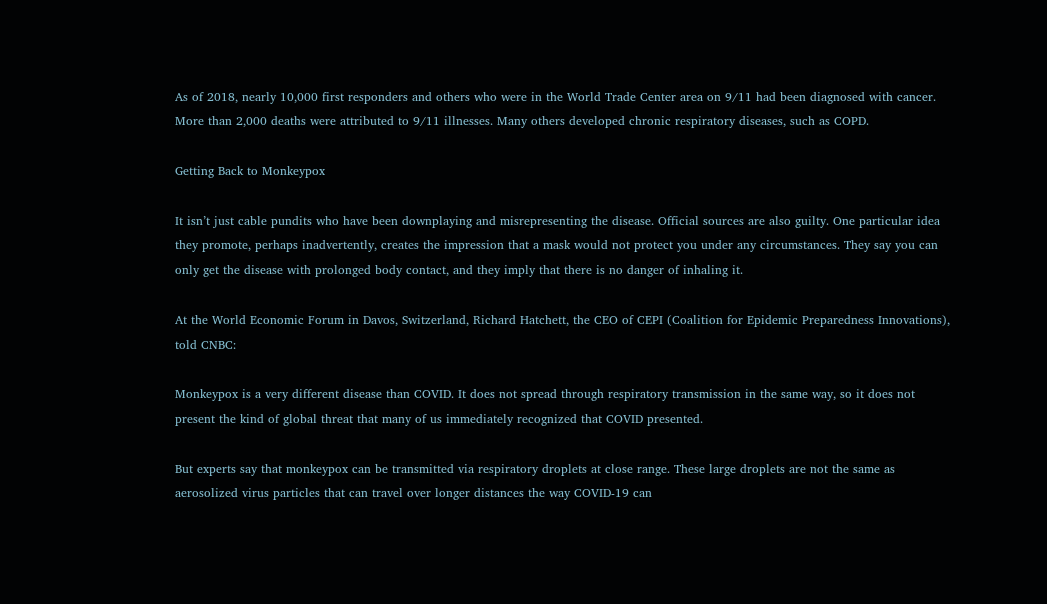As of 2018, nearly 10,000 first responders and others who were in the World Trade Center area on 9/11 had been diagnosed with cancer. More than 2,000 deaths were attributed to 9/11 illnesses. Many others developed chronic respiratory diseases, such as COPD.

Getting Back to Monkeypox

It isn’t just cable pundits who have been downplaying and misrepresenting the disease. Official sources are also guilty. One particular idea they promote, perhaps inadvertently, creates the impression that a mask would not protect you under any circumstances. They say you can only get the disease with prolonged body contact, and they imply that there is no danger of inhaling it.

At the World Economic Forum in Davos, Switzerland, Richard Hatchett, the CEO of CEPI (Coalition for Epidemic Preparedness Innovations), told CNBC:

Monkeypox is a very different disease than COVID. It does not spread through respiratory transmission in the same way, so it does not present the kind of global threat that many of us immediately recognized that COVID presented.

But experts say that monkeypox can be transmitted via respiratory droplets at close range. These large droplets are not the same as aerosolized virus particles that can travel over longer distances the way COVID-19 can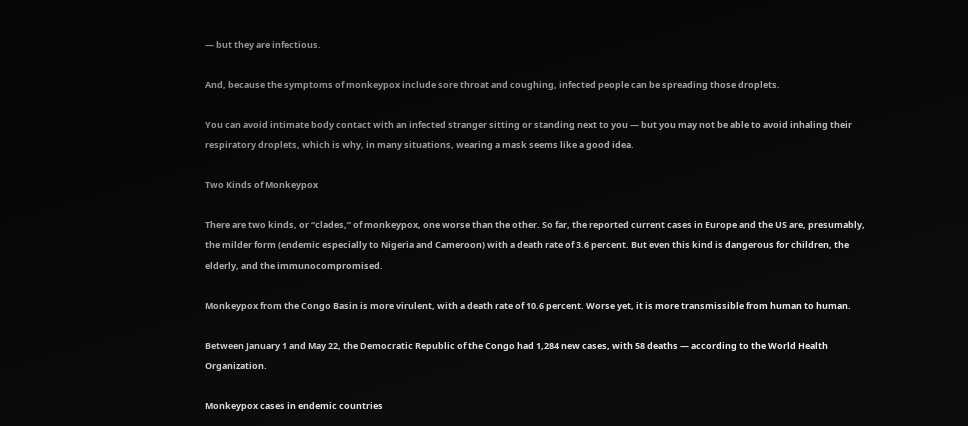— but they are infectious.

And, because the symptoms of monkeypox include sore throat and coughing, infected people can be spreading those droplets.

You can avoid intimate body contact with an infected stranger sitting or standing next to you — but you may not be able to avoid inhaling their respiratory droplets, which is why, in many situations, wearing a mask seems like a good idea.

Two Kinds of Monkeypox

There are two kinds, or “clades,” of monkeypox, one worse than the other. So far, the reported current cases in Europe and the US are, presumably, the milder form (endemic especially to Nigeria and Cameroon) with a death rate of 3.6 percent. But even this kind is dangerous for children, the elderly, and the immunocompromised.

Monkeypox from the Congo Basin is more virulent, with a death rate of 10.6 percent. Worse yet, it is more transmissible from human to human.

Between January 1 and May 22, the Democratic Republic of the Congo had 1,284 new cases, with 58 deaths — according to the World Health Organization.

Monkeypox cases in endemic countries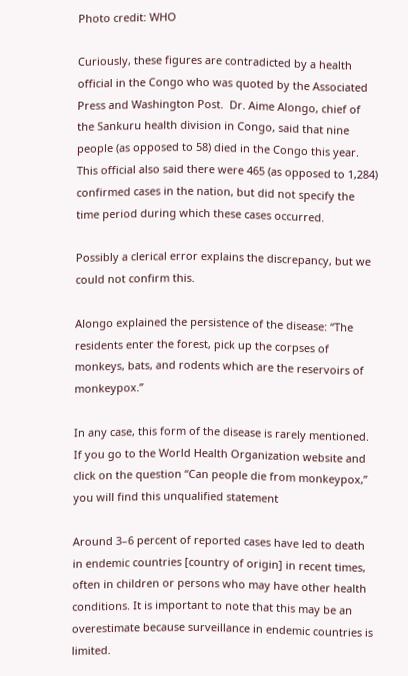Photo credit: WHO

Curiously, these figures are contradicted by a health official in the Congo who was quoted by the Associated Press and Washington Post.  Dr. Aime Alongo, chief of the Sankuru health division in Congo, said that nine people (as opposed to 58) died in the Congo this year. This official also said there were 465 (as opposed to 1,284) confirmed cases in the nation, but did not specify the time period during which these cases occurred.

Possibly a clerical error explains the discrepancy, but we could not confirm this.

Alongo explained the persistence of the disease: “The residents enter the forest, pick up the corpses of monkeys, bats, and rodents which are the reservoirs of monkeypox.”

In any case, this form of the disease is rarely mentioned. If you go to the World Health Organization website and click on the question “Can people die from monkeypox,” you will find this unqualified statement

Around 3–6 percent of reported cases have led to death in endemic countries [country of origin] in recent times, often in children or persons who may have other health conditions. It is important to note that this may be an overestimate because surveillance in endemic countries is limited.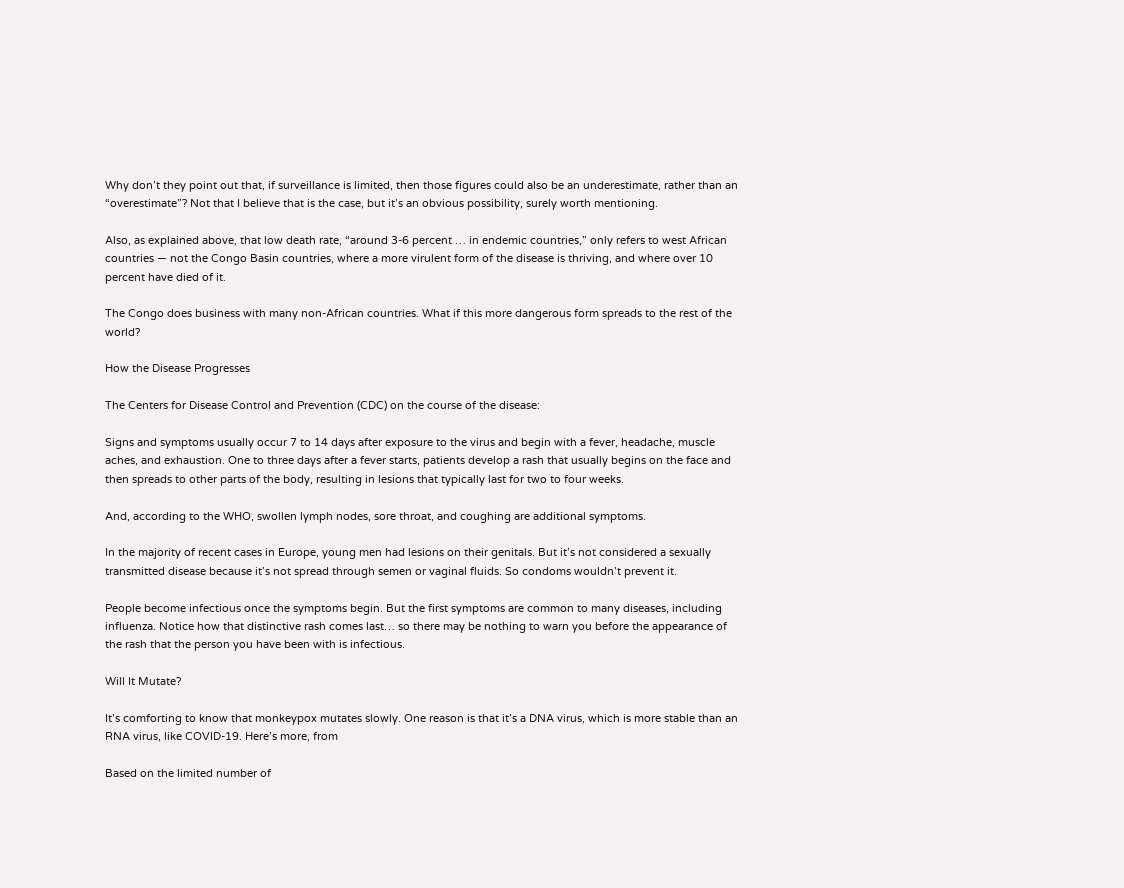Why don’t they point out that, if surveillance is limited, then those figures could also be an underestimate, rather than an “overestimate”? Not that I believe that is the case, but it’s an obvious possibility, surely worth mentioning.

Also, as explained above, that low death rate, “around 3-6 percent … in endemic countries,” only refers to west African countries — not the Congo Basin countries, where a more virulent form of the disease is thriving, and where over 10 percent have died of it.

The Congo does business with many non-African countries. What if this more dangerous form spreads to the rest of the world?

How the Disease Progresses

The Centers for Disease Control and Prevention (CDC) on the course of the disease:

Signs and symptoms usually occur 7 to 14 days after exposure to the virus and begin with a fever, headache, muscle aches, and exhaustion. One to three days after a fever starts, patients develop a rash that usually begins on the face and then spreads to other parts of the body, resulting in lesions that typically last for two to four weeks.

And, according to the WHO, swollen lymph nodes, sore throat, and coughing are additional symptoms.

In the majority of recent cases in Europe, young men had lesions on their genitals. But it’s not considered a sexually transmitted disease because it’s not spread through semen or vaginal fluids. So condoms wouldn’t prevent it.

People become infectious once the symptoms begin. But the first symptoms are common to many diseases, including influenza. Notice how that distinctive rash comes last… so there may be nothing to warn you before the appearance of the rash that the person you have been with is infectious.

Will It Mutate?

It’s comforting to know that monkeypox mutates slowly. One reason is that it’s a DNA virus, which is more stable than an RNA virus, like COVID-19. Here’s more, from

Based on the limited number of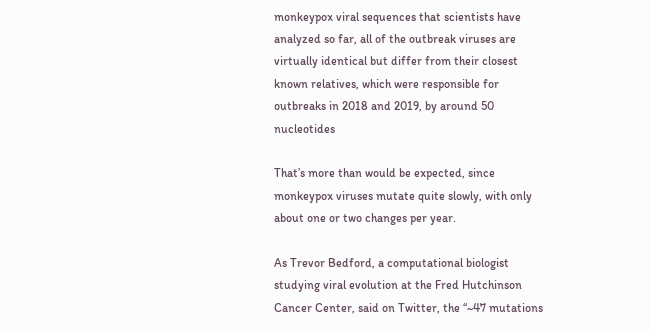monkeypox viral sequences that scientists have analyzed so far, all of the outbreak viruses are virtually identical but differ from their closest known relatives, which were responsible for outbreaks in 2018 and 2019, by around 50 nucleotides

That’s more than would be expected, since monkeypox viruses mutate quite slowly, with only about one or two changes per year.

As Trevor Bedford, a computational biologist studying viral evolution at the Fred Hutchinson Cancer Center, said on Twitter, the “~47 mutations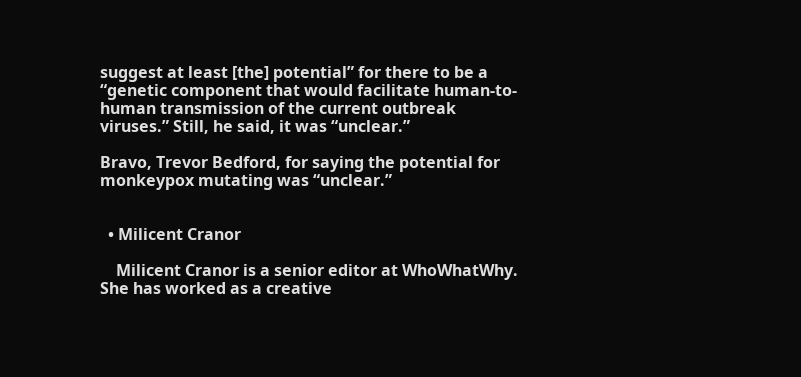suggest at least [the] potential” for there to be a “genetic component that would facilitate human-to-human transmission of the current outbreak viruses.” Still, he said, it was “unclear.”

Bravo, Trevor Bedford, for saying the potential for monkeypox mutating was “unclear.”


  • Milicent Cranor

    Milicent Cranor is a senior editor at WhoWhatWhy. She has worked as a creative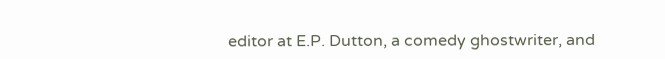editor at E.P. Dutton, a comedy ghostwriter, and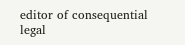editor of consequential legal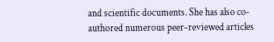and scientific documents. She has also co-authored numerous peer-reviewed articles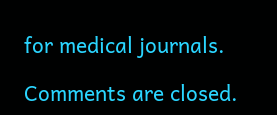for medical journals.

Comments are closed.